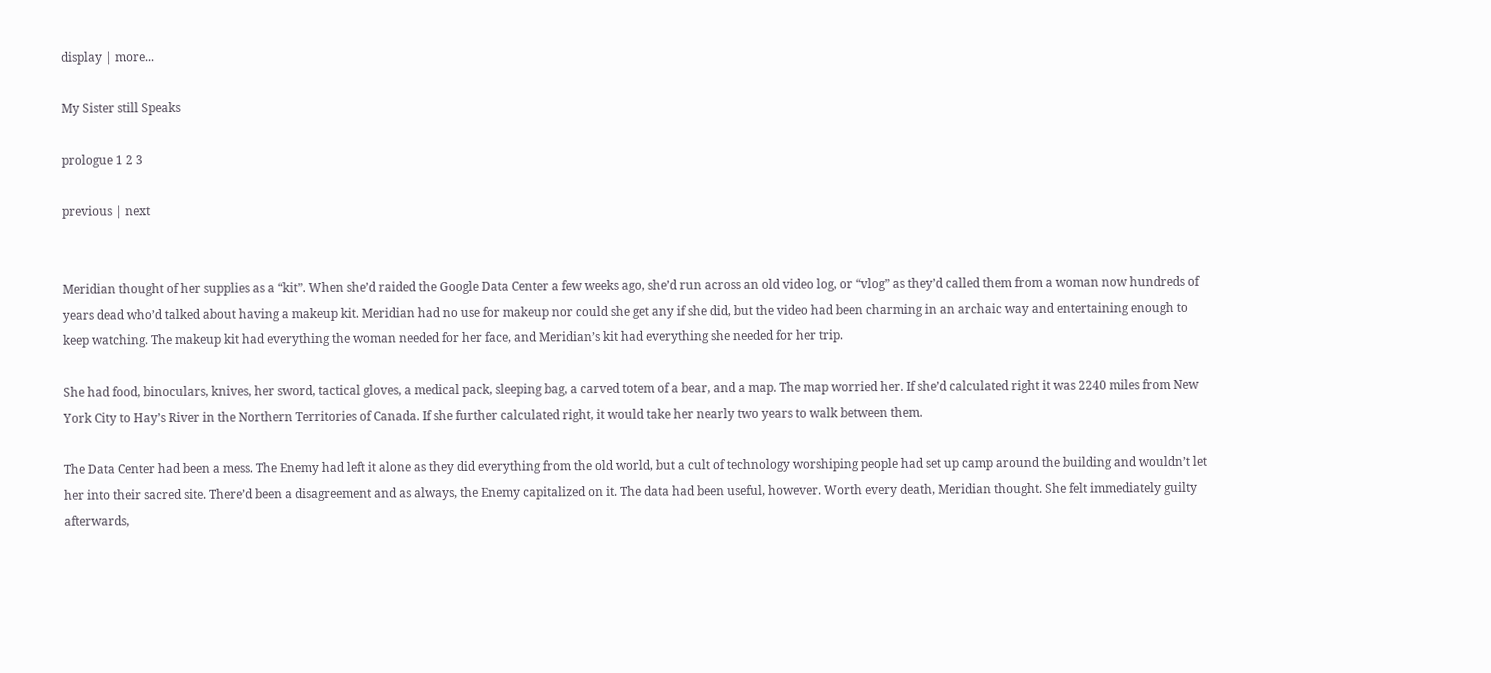display | more...

My Sister still Speaks

prologue 1 2 3

previous | next


Meridian thought of her supplies as a “kit”. When she’d raided the Google Data Center a few weeks ago, she’d run across an old video log, or “vlog” as they’d called them from a woman now hundreds of years dead who’d talked about having a makeup kit. Meridian had no use for makeup nor could she get any if she did, but the video had been charming in an archaic way and entertaining enough to keep watching. The makeup kit had everything the woman needed for her face, and Meridian’s kit had everything she needed for her trip.

She had food, binoculars, knives, her sword, tactical gloves, a medical pack, sleeping bag, a carved totem of a bear, and a map. The map worried her. If she’d calculated right it was 2240 miles from New York City to Hay’s River in the Northern Territories of Canada. If she further calculated right, it would take her nearly two years to walk between them.

The Data Center had been a mess. The Enemy had left it alone as they did everything from the old world, but a cult of technology worshiping people had set up camp around the building and wouldn’t let her into their sacred site. There’d been a disagreement and as always, the Enemy capitalized on it. The data had been useful, however. Worth every death, Meridian thought. She felt immediately guilty afterwards,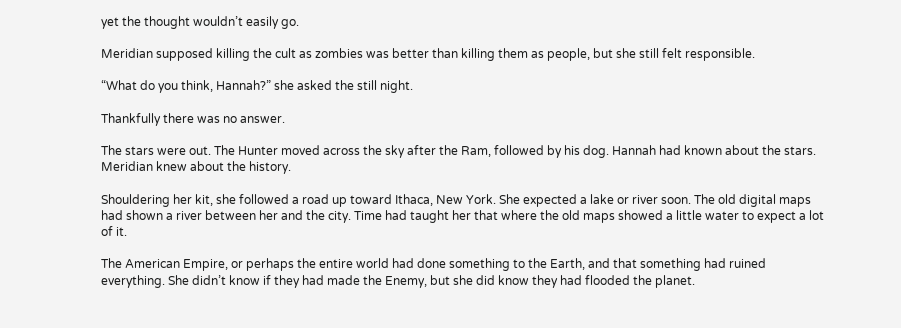yet the thought wouldn’t easily go.

Meridian supposed killing the cult as zombies was better than killing them as people, but she still felt responsible.

“What do you think, Hannah?” she asked the still night.

Thankfully there was no answer.

The stars were out. The Hunter moved across the sky after the Ram, followed by his dog. Hannah had known about the stars. Meridian knew about the history.

Shouldering her kit, she followed a road up toward Ithaca, New York. She expected a lake or river soon. The old digital maps had shown a river between her and the city. Time had taught her that where the old maps showed a little water to expect a lot of it.

The American Empire, or perhaps the entire world had done something to the Earth, and that something had ruined everything. She didn’t know if they had made the Enemy, but she did know they had flooded the planet.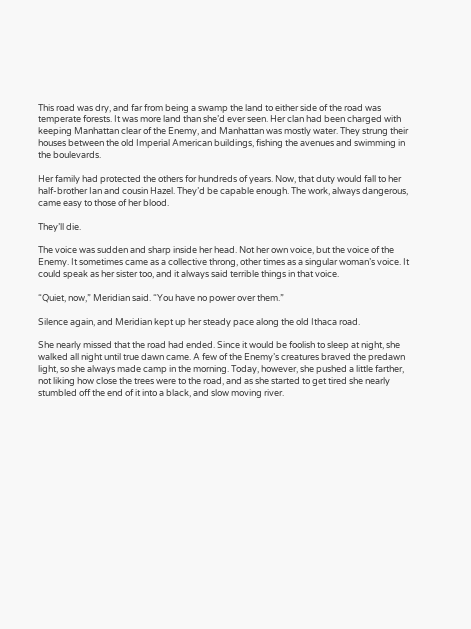This road was dry, and far from being a swamp the land to either side of the road was temperate forests. It was more land than she’d ever seen. Her clan had been charged with keeping Manhattan clear of the Enemy, and Manhattan was mostly water. They strung their houses between the old Imperial American buildings, fishing the avenues and swimming in the boulevards.

Her family had protected the others for hundreds of years. Now, that duty would fall to her half-brother Ian and cousin Hazel. They’d be capable enough. The work, always dangerous, came easy to those of her blood.

They’ll die.

The voice was sudden and sharp inside her head. Not her own voice, but the voice of the Enemy. It sometimes came as a collective throng, other times as a singular woman’s voice. It could speak as her sister too, and it always said terrible things in that voice.

“Quiet, now,” Meridian said. “You have no power over them.”

Silence again, and Meridian kept up her steady pace along the old Ithaca road.

She nearly missed that the road had ended. Since it would be foolish to sleep at night, she walked all night until true dawn came. A few of the Enemy’s creatures braved the predawn light, so she always made camp in the morning. Today, however, she pushed a little farther, not liking how close the trees were to the road, and as she started to get tired she nearly stumbled off the end of it into a black, and slow moving river.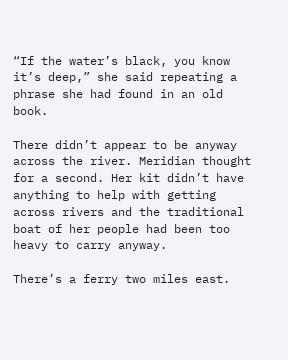“If the water’s black, you know it’s deep,” she said repeating a phrase she had found in an old book.

There didn’t appear to be anyway across the river. Meridian thought for a second. Her kit didn’t have anything to help with getting across rivers and the traditional boat of her people had been too heavy to carry anyway.

There’s a ferry two miles east.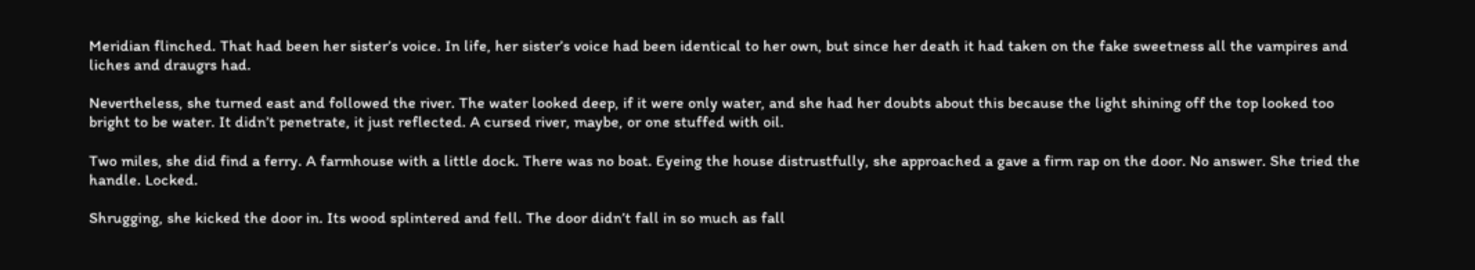Meridian flinched. That had been her sister’s voice. In life, her sister’s voice had been identical to her own, but since her death it had taken on the fake sweetness all the vampires and liches and draugrs had.

Nevertheless, she turned east and followed the river. The water looked deep, if it were only water, and she had her doubts about this because the light shining off the top looked too bright to be water. It didn’t penetrate, it just reflected. A cursed river, maybe, or one stuffed with oil.

Two miles, she did find a ferry. A farmhouse with a little dock. There was no boat. Eyeing the house distrustfully, she approached a gave a firm rap on the door. No answer. She tried the handle. Locked.

Shrugging, she kicked the door in. Its wood splintered and fell. The door didn’t fall in so much as fall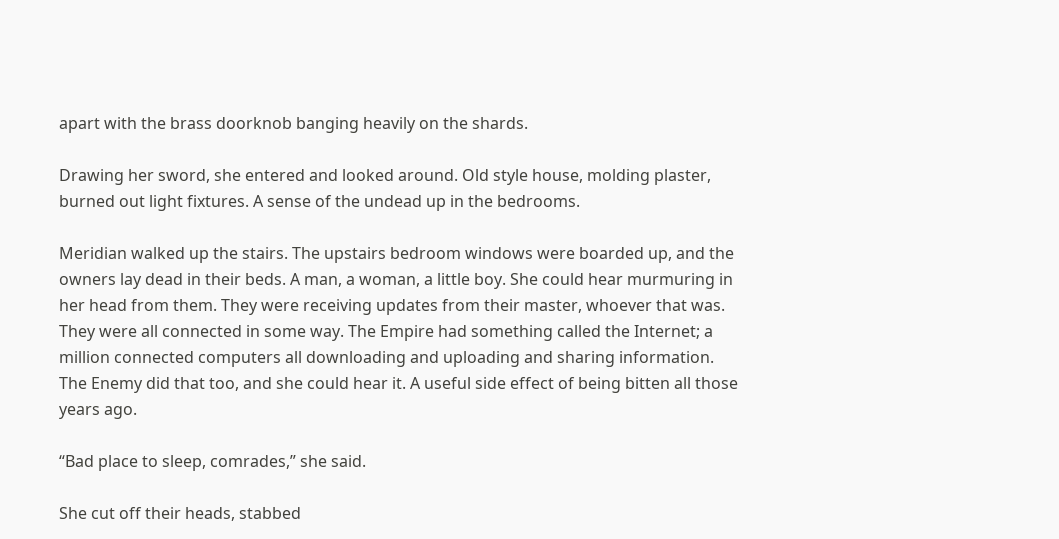apart with the brass doorknob banging heavily on the shards.

Drawing her sword, she entered and looked around. Old style house, molding plaster, burned out light fixtures. A sense of the undead up in the bedrooms.

Meridian walked up the stairs. The upstairs bedroom windows were boarded up, and the owners lay dead in their beds. A man, a woman, a little boy. She could hear murmuring in her head from them. They were receiving updates from their master, whoever that was. They were all connected in some way. The Empire had something called the Internet; a million connected computers all downloading and uploading and sharing information. The Enemy did that too, and she could hear it. A useful side effect of being bitten all those years ago.

“Bad place to sleep, comrades,” she said.

She cut off their heads, stabbed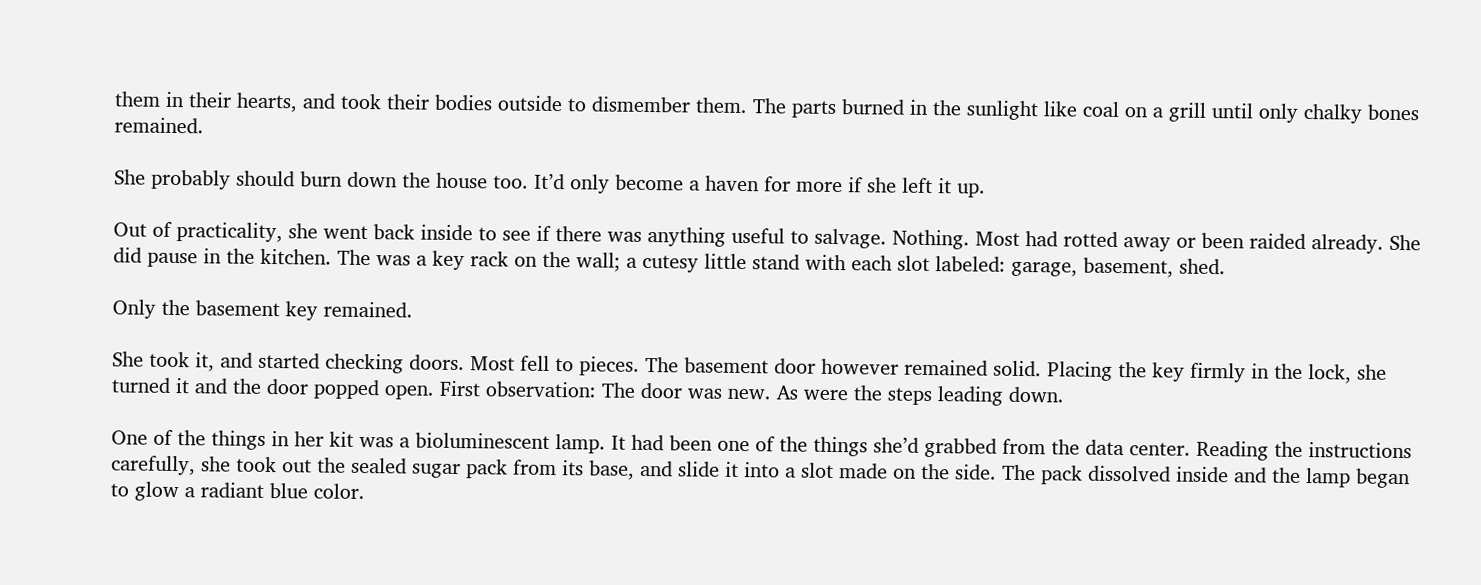them in their hearts, and took their bodies outside to dismember them. The parts burned in the sunlight like coal on a grill until only chalky bones remained.

She probably should burn down the house too. It’d only become a haven for more if she left it up.

Out of practicality, she went back inside to see if there was anything useful to salvage. Nothing. Most had rotted away or been raided already. She did pause in the kitchen. The was a key rack on the wall; a cutesy little stand with each slot labeled: garage, basement, shed.

Only the basement key remained.

She took it, and started checking doors. Most fell to pieces. The basement door however remained solid. Placing the key firmly in the lock, she turned it and the door popped open. First observation: The door was new. As were the steps leading down.

One of the things in her kit was a bioluminescent lamp. It had been one of the things she’d grabbed from the data center. Reading the instructions carefully, she took out the sealed sugar pack from its base, and slide it into a slot made on the side. The pack dissolved inside and the lamp began to glow a radiant blue color.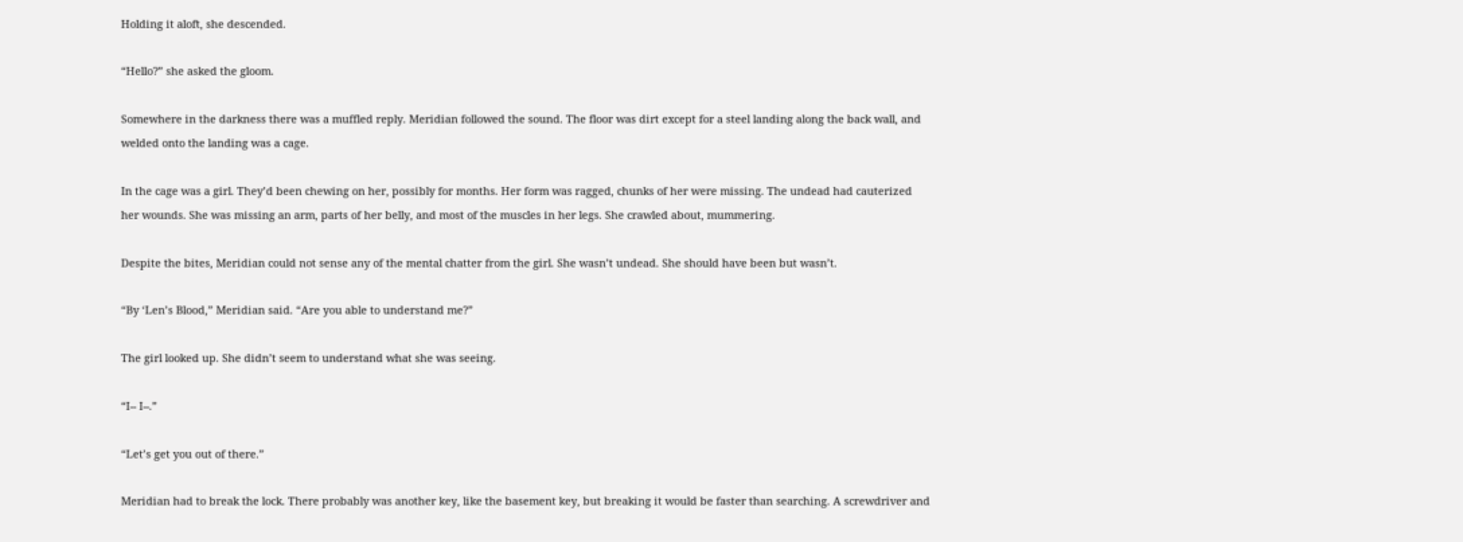Holding it aloft, she descended.

“Hello?” she asked the gloom.

Somewhere in the darkness there was a muffled reply. Meridian followed the sound. The floor was dirt except for a steel landing along the back wall, and welded onto the landing was a cage.

In the cage was a girl. They’d been chewing on her, possibly for months. Her form was ragged, chunks of her were missing. The undead had cauterized her wounds. She was missing an arm, parts of her belly, and most of the muscles in her legs. She crawled about, mummering.

Despite the bites, Meridian could not sense any of the mental chatter from the girl. She wasn’t undead. She should have been but wasn’t.

“By ‘Len’s Blood,” Meridian said. “Are you able to understand me?”

The girl looked up. She didn’t seem to understand what she was seeing.

“I-- I--.”

“Let’s get you out of there.”

Meridian had to break the lock. There probably was another key, like the basement key, but breaking it would be faster than searching. A screwdriver and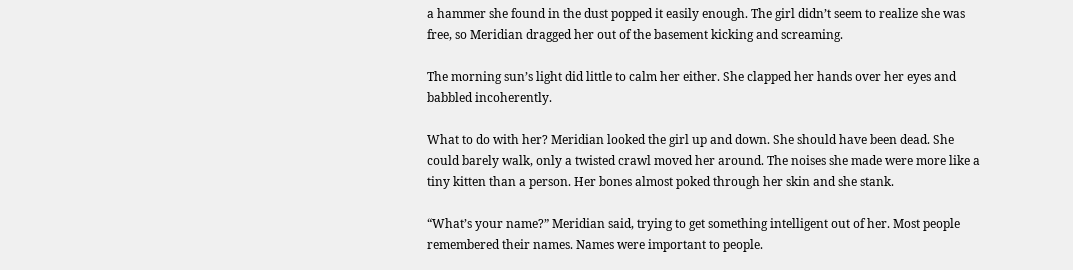a hammer she found in the dust popped it easily enough. The girl didn’t seem to realize she was free, so Meridian dragged her out of the basement kicking and screaming.

The morning sun’s light did little to calm her either. She clapped her hands over her eyes and babbled incoherently.

What to do with her? Meridian looked the girl up and down. She should have been dead. She could barely walk, only a twisted crawl moved her around. The noises she made were more like a tiny kitten than a person. Her bones almost poked through her skin and she stank.

“What’s your name?” Meridian said, trying to get something intelligent out of her. Most people remembered their names. Names were important to people.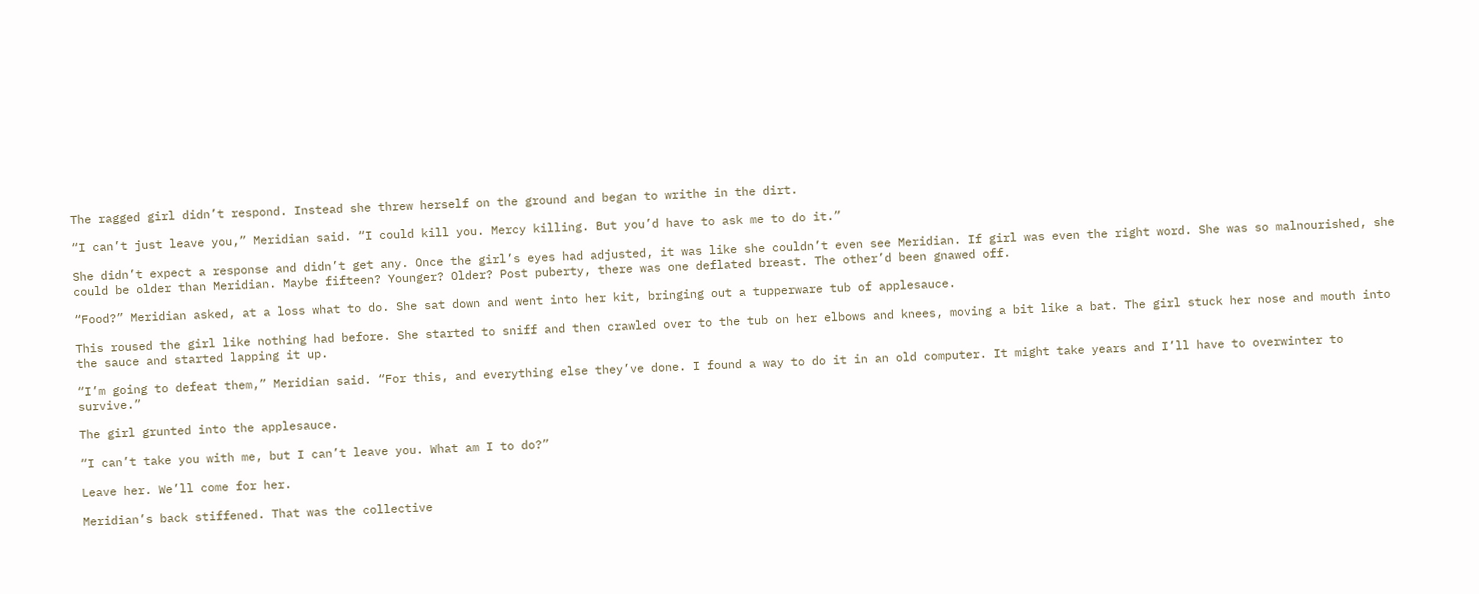The ragged girl didn’t respond. Instead she threw herself on the ground and began to writhe in the dirt.

“I can’t just leave you,” Meridian said. “I could kill you. Mercy killing. But you’d have to ask me to do it.”

She didn’t expect a response and didn’t get any. Once the girl’s eyes had adjusted, it was like she couldn’t even see Meridian. If girl was even the right word. She was so malnourished, she could be older than Meridian. Maybe fifteen? Younger? Older? Post puberty, there was one deflated breast. The other’d been gnawed off.

“Food?” Meridian asked, at a loss what to do. She sat down and went into her kit, bringing out a tupperware tub of applesauce.

This roused the girl like nothing had before. She started to sniff and then crawled over to the tub on her elbows and knees, moving a bit like a bat. The girl stuck her nose and mouth into the sauce and started lapping it up.

“I’m going to defeat them,” Meridian said. “For this, and everything else they’ve done. I found a way to do it in an old computer. It might take years and I’ll have to overwinter to survive.”

The girl grunted into the applesauce.

“I can’t take you with me, but I can’t leave you. What am I to do?”

Leave her. We’ll come for her.

Meridian’s back stiffened. That was the collective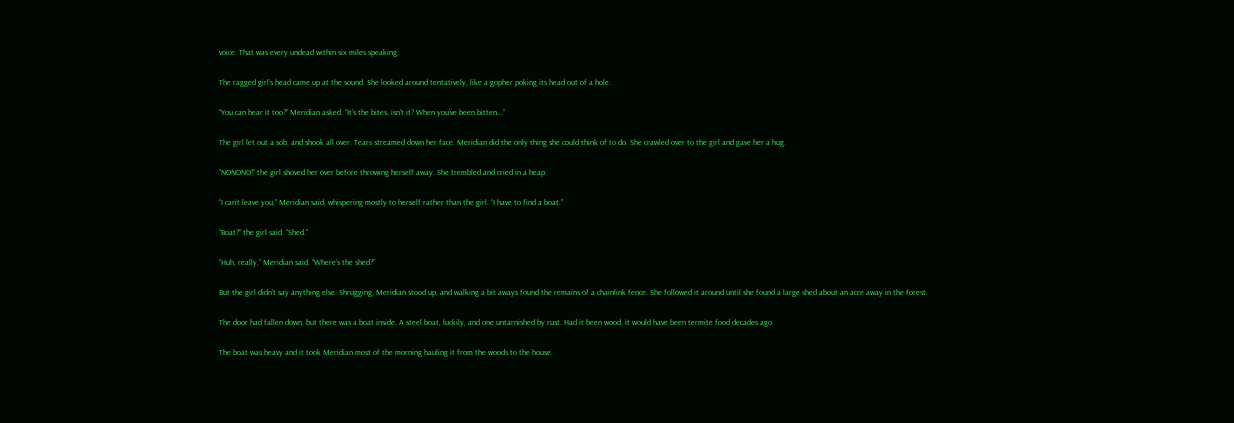voice. That was every undead within six miles speaking.

The ragged girl’s head came up at the sound. She looked around tentatively, like a gopher poking its head out of a hole.

“You can hear it too?” Meridian asked. “It’s the bites, isn’t it? When you’ve been bitten...”

The girl let out a sob, and shook all over. Tears streamed down her face. Meridian did the only thing she could think of to do. She crawled over to the girl and gave her a hug.

“NONONO!” the girl shoved her over before throwing herself away. She trembled and cried in a heap.

“I can’t leave you,” Meridian said, whispering mostly to herself rather than the girl. “I have to find a boat.”

“Boat?” the girl said. “Shed.”

“Huh, really,” Meridian said. “Where’s the shed?”

But the girl didn’t say anything else. Shrugging, Meridian stood up, and walking a bit aways found the remains of a chainlink fence. She followed it around until she found a large shed about an acre away in the forest.

The door had fallen down, but there was a boat inside. A steel boat, luckily, and one untarnished by rust. Had it been wood, it would have been termite food decades ago.

The boat was heavy and it took Meridian most of the morning hauling it from the woods to the house.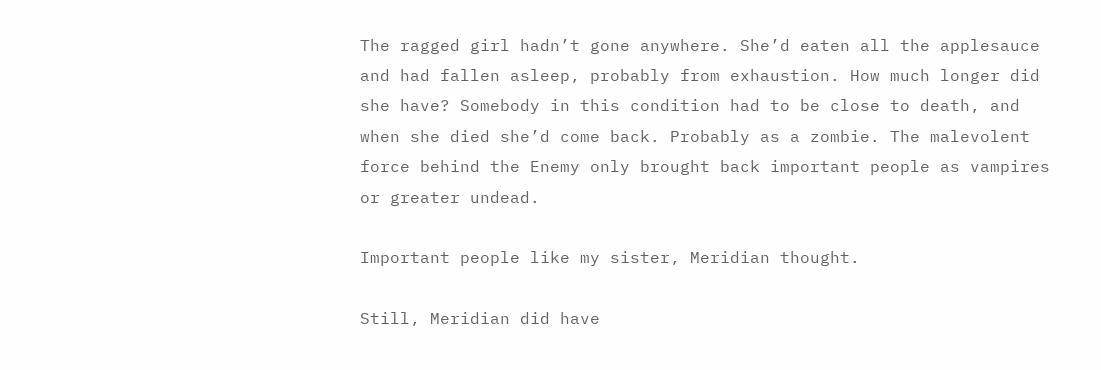The ragged girl hadn’t gone anywhere. She’d eaten all the applesauce and had fallen asleep, probably from exhaustion. How much longer did she have? Somebody in this condition had to be close to death, and when she died she’d come back. Probably as a zombie. The malevolent force behind the Enemy only brought back important people as vampires or greater undead.

Important people like my sister, Meridian thought.

Still, Meridian did have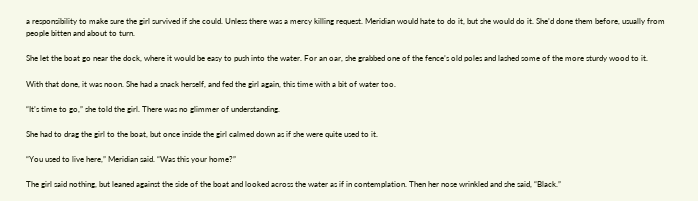a responsibility to make sure the girl survived if she could. Unless there was a mercy killing request. Meridian would hate to do it, but she would do it. She’d done them before, usually from people bitten and about to turn.

She let the boat go near the dock, where it would be easy to push into the water. For an oar, she grabbed one of the fence’s old poles and lashed some of the more sturdy wood to it.

With that done, it was noon. She had a snack herself, and fed the girl again, this time with a bit of water too.

“It’s time to go,” she told the girl. There was no glimmer of understanding.

She had to drag the girl to the boat, but once inside the girl calmed down as if she were quite used to it.

“You used to live here,” Meridian said. “Was this your home?”

The girl said nothing, but leaned against the side of the boat and looked across the water as if in contemplation. Then her nose wrinkled and she said, “Black.”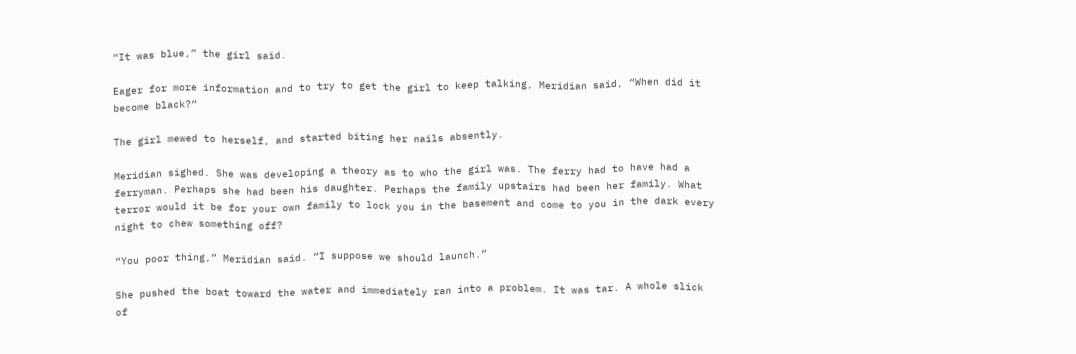“It was blue,” the girl said.

Eager for more information and to try to get the girl to keep talking, Meridian said, “When did it become black?”

The girl mewed to herself, and started biting her nails absently.

Meridian sighed. She was developing a theory as to who the girl was. The ferry had to have had a ferryman. Perhaps she had been his daughter. Perhaps the family upstairs had been her family. What terror would it be for your own family to lock you in the basement and come to you in the dark every night to chew something off?

“You poor thing,” Meridian said. “I suppose we should launch.”

She pushed the boat toward the water and immediately ran into a problem. It was tar. A whole slick of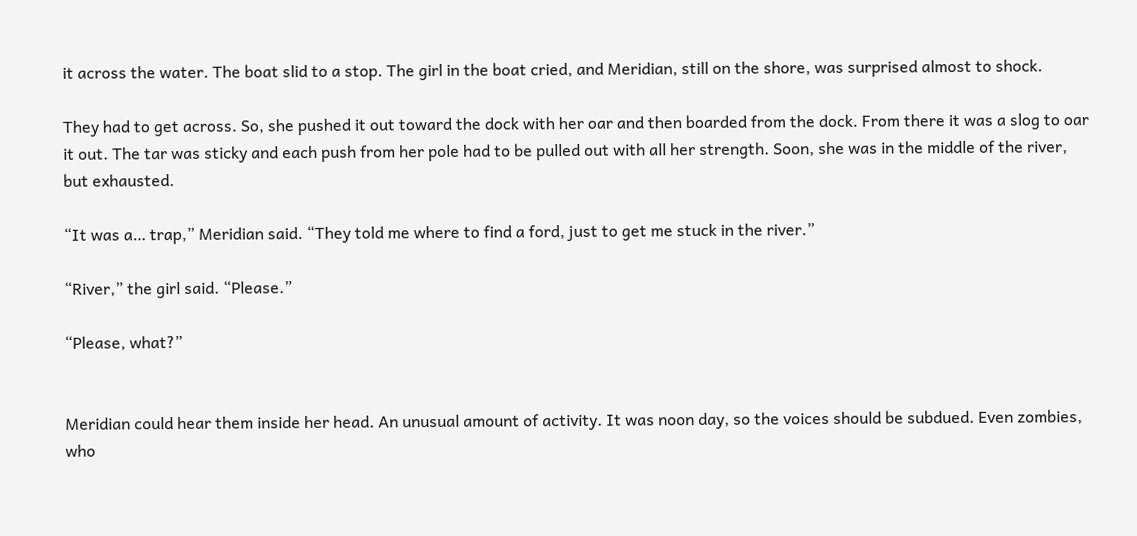it across the water. The boat slid to a stop. The girl in the boat cried, and Meridian, still on the shore, was surprised almost to shock.

They had to get across. So, she pushed it out toward the dock with her oar and then boarded from the dock. From there it was a slog to oar it out. The tar was sticky and each push from her pole had to be pulled out with all her strength. Soon, she was in the middle of the river, but exhausted.

“It was a… trap,” Meridian said. “They told me where to find a ford, just to get me stuck in the river.”

“River,” the girl said. “Please.”

“Please, what?”


Meridian could hear them inside her head. An unusual amount of activity. It was noon day, so the voices should be subdued. Even zombies, who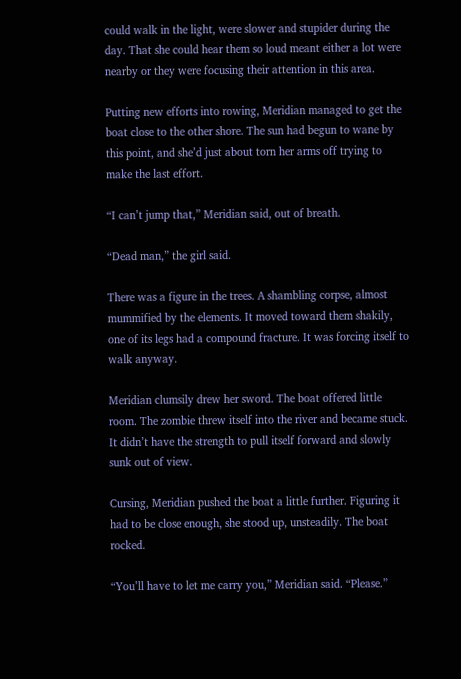could walk in the light, were slower and stupider during the day. That she could hear them so loud meant either a lot were nearby or they were focusing their attention in this area.

Putting new efforts into rowing, Meridian managed to get the boat close to the other shore. The sun had begun to wane by this point, and she’d just about torn her arms off trying to make the last effort.

“I can’t jump that,” Meridian said, out of breath.

“Dead man,” the girl said.

There was a figure in the trees. A shambling corpse, almost mummified by the elements. It moved toward them shakily, one of its legs had a compound fracture. It was forcing itself to walk anyway.

Meridian clumsily drew her sword. The boat offered little room. The zombie threw itself into the river and became stuck. It didn’t have the strength to pull itself forward and slowly sunk out of view.

Cursing, Meridian pushed the boat a little further. Figuring it had to be close enough, she stood up, unsteadily. The boat rocked.

“You’ll have to let me carry you,” Meridian said. “Please.”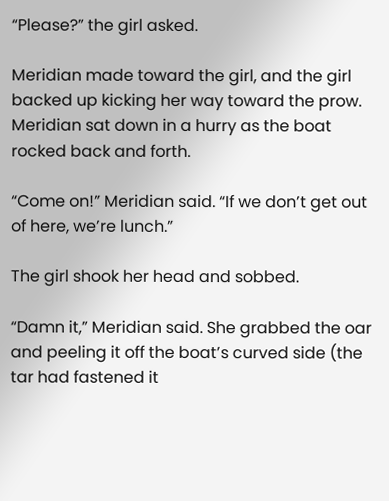“Please?” the girl asked.

Meridian made toward the girl, and the girl backed up kicking her way toward the prow. Meridian sat down in a hurry as the boat rocked back and forth.

“Come on!” Meridian said. “If we don’t get out of here, we’re lunch.”

The girl shook her head and sobbed.

“Damn it,” Meridian said. She grabbed the oar and peeling it off the boat’s curved side (the tar had fastened it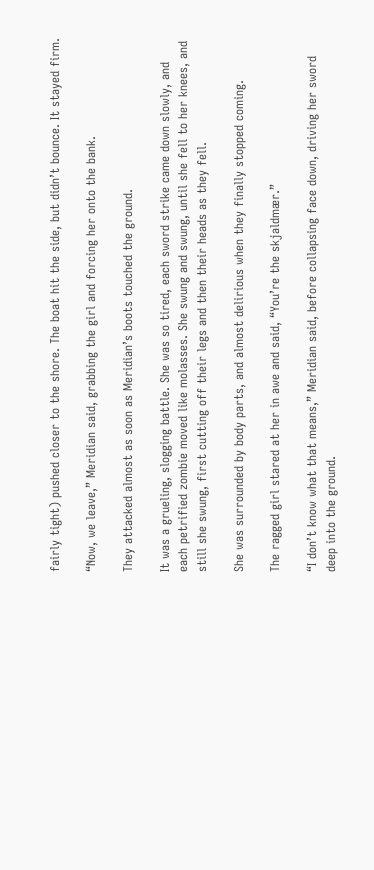fairly tight) pushed closer to the shore. The boat hit the side, but didn’t bounce. It stayed firm.

“Now, we leave,” Meridian said, grabbing the girl and forcing her onto the bank.

They attacked almost as soon as Meridian’s boots touched the ground.

It was a grueling, slogging battle. She was so tired, each sword strike came down slowly, and each petrified zombie moved like molasses. She swung and swung, until she fell to her knees, and still she swung, first cutting off their legs and then their heads as they fell.

She was surrounded by body parts, and almost delirious when they finally stopped coming.

The ragged girl stared at her in awe and said, “You’re the skjaldmær.”

“I don’t know what that means,” Meridian said, before collapsing face down, driving her sword deep into the ground.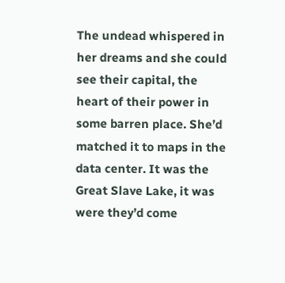The undead whispered in her dreams and she could see their capital, the heart of their power in some barren place. She’d matched it to maps in the data center. It was the Great Slave Lake, it was were they’d come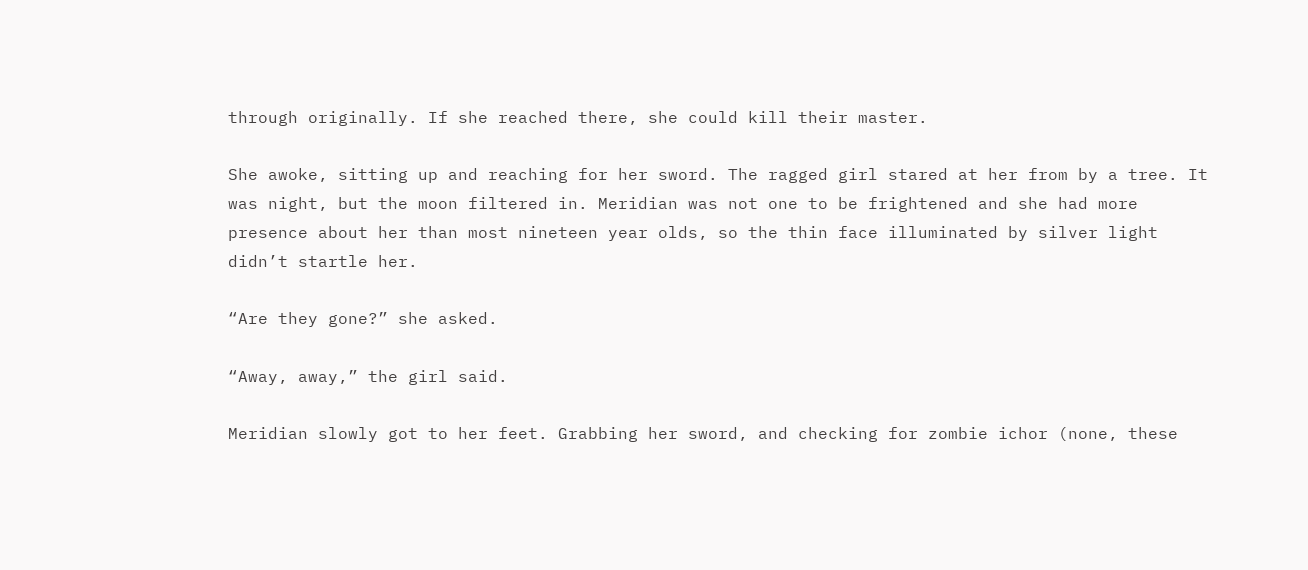through originally. If she reached there, she could kill their master.

She awoke, sitting up and reaching for her sword. The ragged girl stared at her from by a tree. It was night, but the moon filtered in. Meridian was not one to be frightened and she had more presence about her than most nineteen year olds, so the thin face illuminated by silver light didn’t startle her.

“Are they gone?” she asked.

“Away, away,” the girl said.

Meridian slowly got to her feet. Grabbing her sword, and checking for zombie ichor (none, these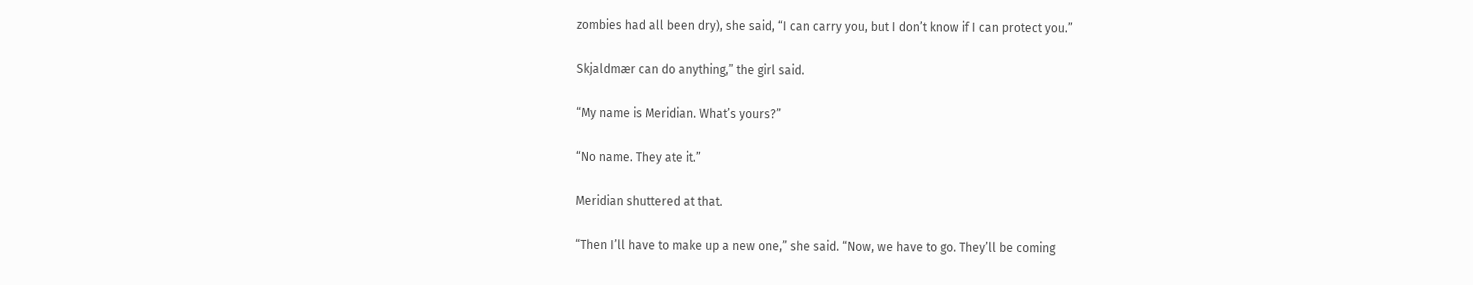zombies had all been dry), she said, “I can carry you, but I don’t know if I can protect you.”

Skjaldmær can do anything,” the girl said.

“My name is Meridian. What’s yours?”

“No name. They ate it.”

Meridian shuttered at that.

“Then I’ll have to make up a new one,” she said. “Now, we have to go. They’ll be coming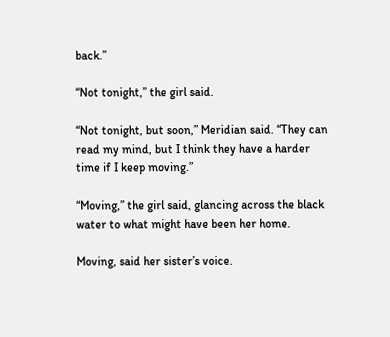back.”

“Not tonight,” the girl said.

“Not tonight, but soon,” Meridian said. “They can read my mind, but I think they have a harder time if I keep moving.”

“Moving,” the girl said, glancing across the black water to what might have been her home.

Moving, said her sister’s voice.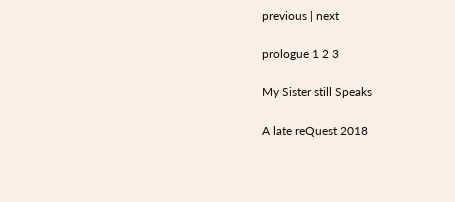previous | next

prologue 1 2 3

My Sister still Speaks

A late reQuest 2018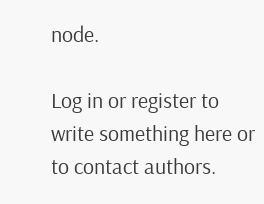node.

Log in or register to write something here or to contact authors.